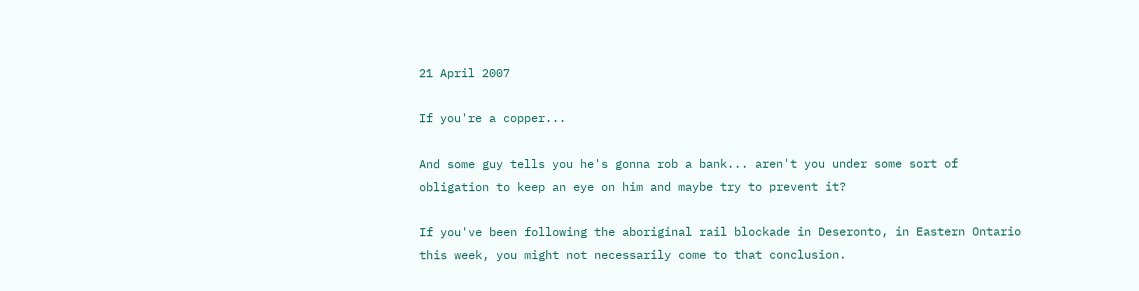21 April 2007

If you're a copper...

And some guy tells you he's gonna rob a bank... aren't you under some sort of obligation to keep an eye on him and maybe try to prevent it?

If you've been following the aboriginal rail blockade in Deseronto, in Eastern Ontario this week, you might not necessarily come to that conclusion.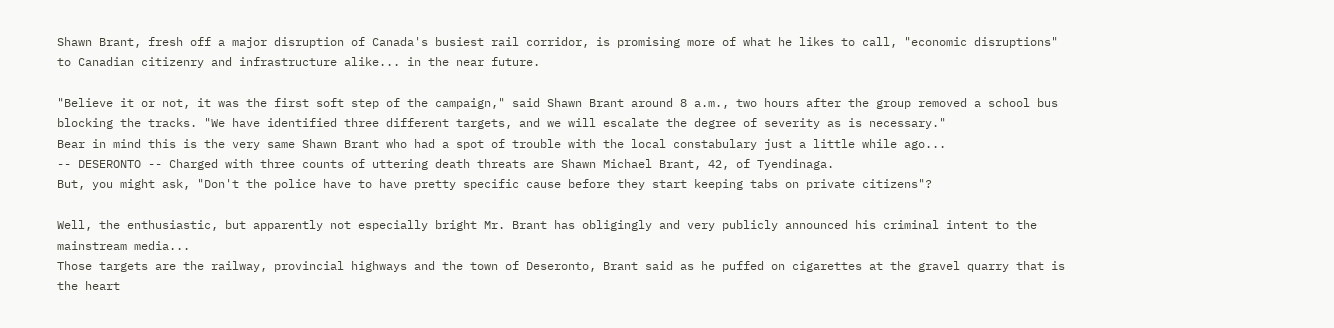Shawn Brant, fresh off a major disruption of Canada's busiest rail corridor, is promising more of what he likes to call, "economic disruptions" to Canadian citizenry and infrastructure alike... in the near future.

"Believe it or not, it was the first soft step of the campaign," said Shawn Brant around 8 a.m., two hours after the group removed a school bus blocking the tracks. "We have identified three different targets, and we will escalate the degree of severity as is necessary."
Bear in mind this is the very same Shawn Brant who had a spot of trouble with the local constabulary just a little while ago...
-- DESERONTO -- Charged with three counts of uttering death threats are Shawn Michael Brant, 42, of Tyendinaga.
But, you might ask, "Don't the police have to have pretty specific cause before they start keeping tabs on private citizens"?

Well, the enthusiastic, but apparently not especially bright Mr. Brant has obligingly and very publicly announced his criminal intent to the mainstream media...
Those targets are the railway, provincial highways and the town of Deseronto, Brant said as he puffed on cigarettes at the gravel quarry that is the heart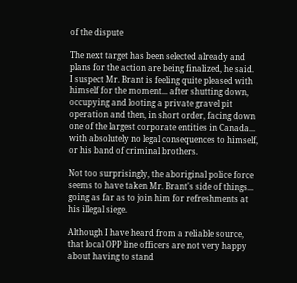of the dispute

The next target has been selected already and plans for the action are being finalized, he said.
I suspect Mr. Brant is feeling quite pleased with himself for the moment... after shutting down, occupying and looting a private gravel pit operation and then, in short order, facing down one of the largest corporate entities in Canada... with absolutely no legal consequences to himself, or his band of criminal brothers.

Not too surprisingly, the aboriginal police force seems to have taken Mr. Brant's side of things... going as far as to join him for refreshments at his illegal siege.

Although I have heard from a reliable source, that local OPP line officers are not very happy about having to stand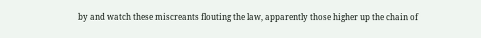by and watch these miscreants flouting the law, apparently those higher up the chain of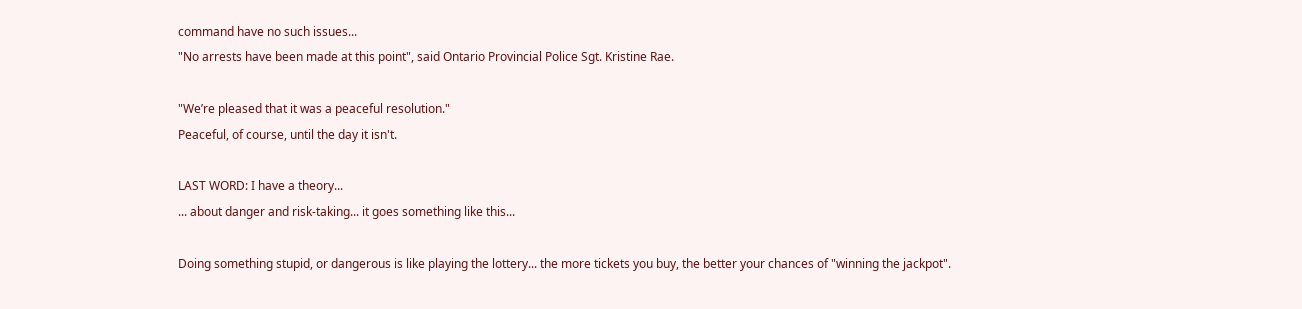command have no such issues...
"No arrests have been made at this point", said Ontario Provincial Police Sgt. Kristine Rae.

"We’re pleased that it was a peaceful resolution."
Peaceful, of course, until the day it isn't.

LAST WORD: I have a theory...
... about danger and risk-taking... it goes something like this...

Doing something stupid, or dangerous is like playing the lottery... the more tickets you buy, the better your chances of "winning the jackpot".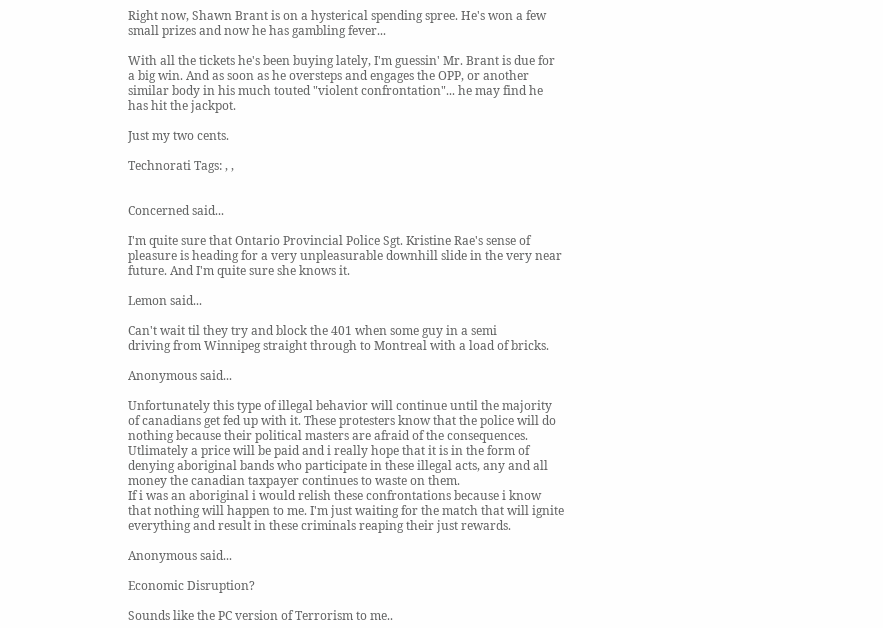Right now, Shawn Brant is on a hysterical spending spree. He's won a few small prizes and now he has gambling fever...

With all the tickets he's been buying lately, I'm guessin' Mr. Brant is due for a big win. And as soon as he oversteps and engages the OPP, or another similar body in his much touted "violent confrontation"... he may find he has hit the jackpot.

Just my two cents.

Technorati Tags: , ,


Concerned said...

I'm quite sure that Ontario Provincial Police Sgt. Kristine Rae's sense of pleasure is heading for a very unpleasurable downhill slide in the very near future. And I'm quite sure she knows it.

Lemon said...

Can't wait til they try and block the 401 when some guy in a semi
driving from Winnipeg straight through to Montreal with a load of bricks.

Anonymous said...

Unfortunately this type of illegal behavior will continue until the majority of canadians get fed up with it. These protesters know that the police will do nothing because their political masters are afraid of the consequences. Utlimately a price will be paid and i really hope that it is in the form of denying aboriginal bands who participate in these illegal acts, any and all money the canadian taxpayer continues to waste on them.
If i was an aboriginal i would relish these confrontations because i know that nothing will happen to me. I'm just waiting for the match that will ignite everything and result in these criminals reaping their just rewards.

Anonymous said...

Economic Disruption?

Sounds like the PC version of Terrorism to me..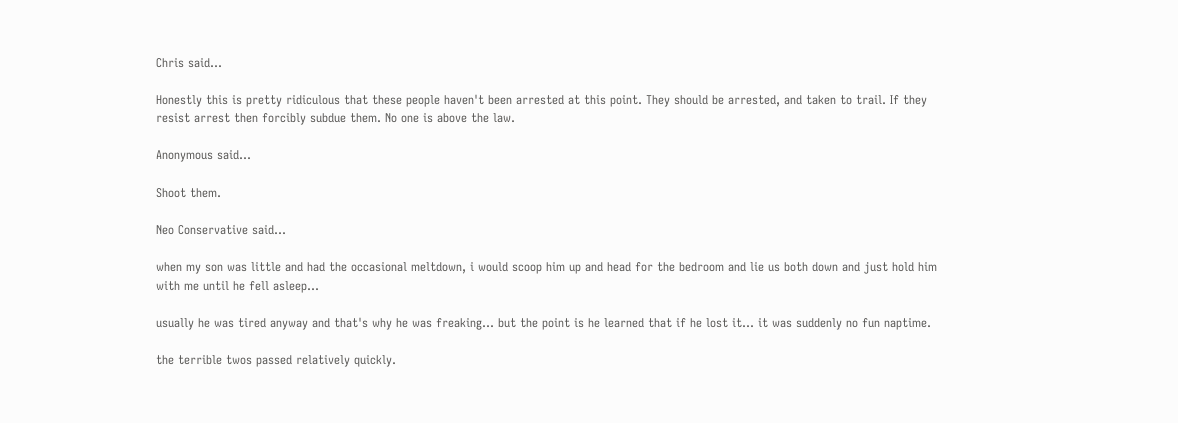Chris said...

Honestly this is pretty ridiculous that these people haven't been arrested at this point. They should be arrested, and taken to trail. If they resist arrest then forcibly subdue them. No one is above the law.

Anonymous said...

Shoot them.

Neo Conservative said...

when my son was little and had the occasional meltdown, i would scoop him up and head for the bedroom and lie us both down and just hold him with me until he fell asleep...

usually he was tired anyway and that's why he was freaking... but the point is he learned that if he lost it... it was suddenly no fun naptime.

the terrible twos passed relatively quickly.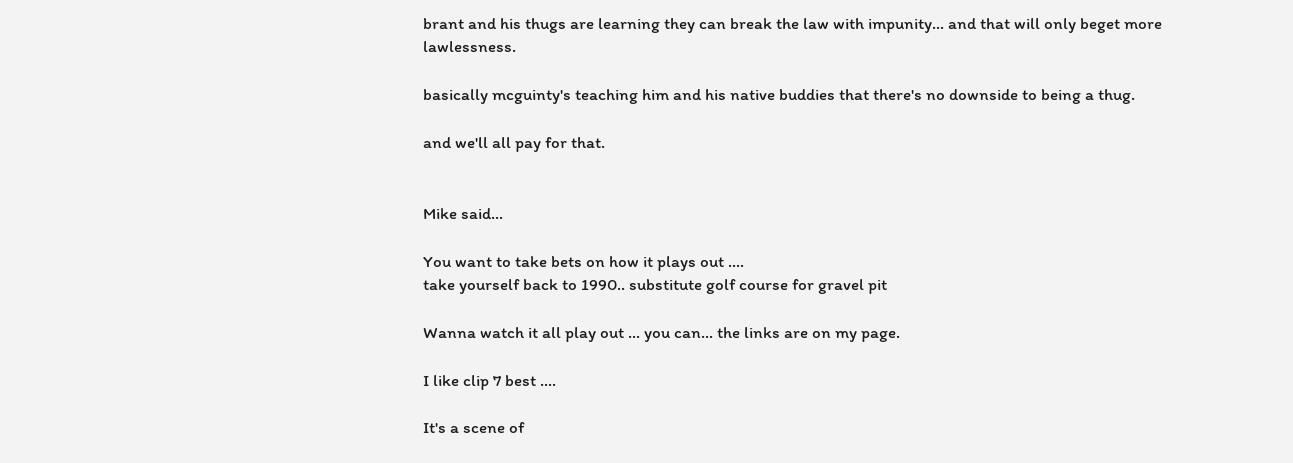brant and his thugs are learning they can break the law with impunity... and that will only beget more lawlessness.

basically mcguinty's teaching him and his native buddies that there's no downside to being a thug.

and we'll all pay for that.


Mike said...

You want to take bets on how it plays out ....
take yourself back to 1990.. substitute golf course for gravel pit

Wanna watch it all play out ... you can... the links are on my page.

I like clip 7 best ....

It's a scene of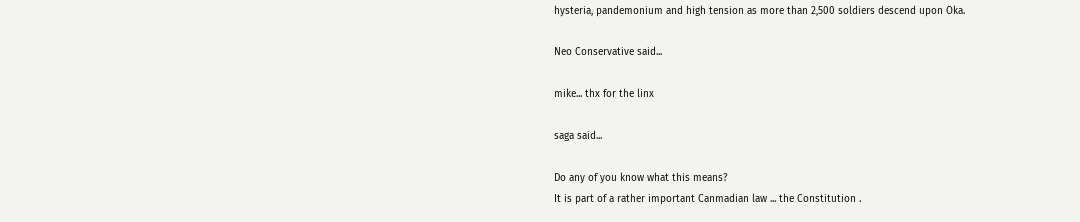hysteria, pandemonium and high tension as more than 2,500 soldiers descend upon Oka.

Neo Conservative said...

mike... thx for the linx

saga said...

Do any of you know what this means?
It is part of a rather important Canmadian law ... the Constitution .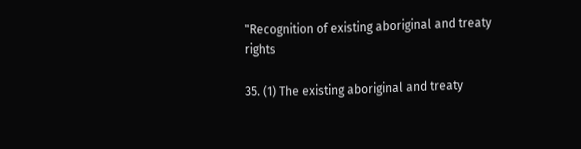"Recognition of existing aboriginal and treaty rights

35. (1) The existing aboriginal and treaty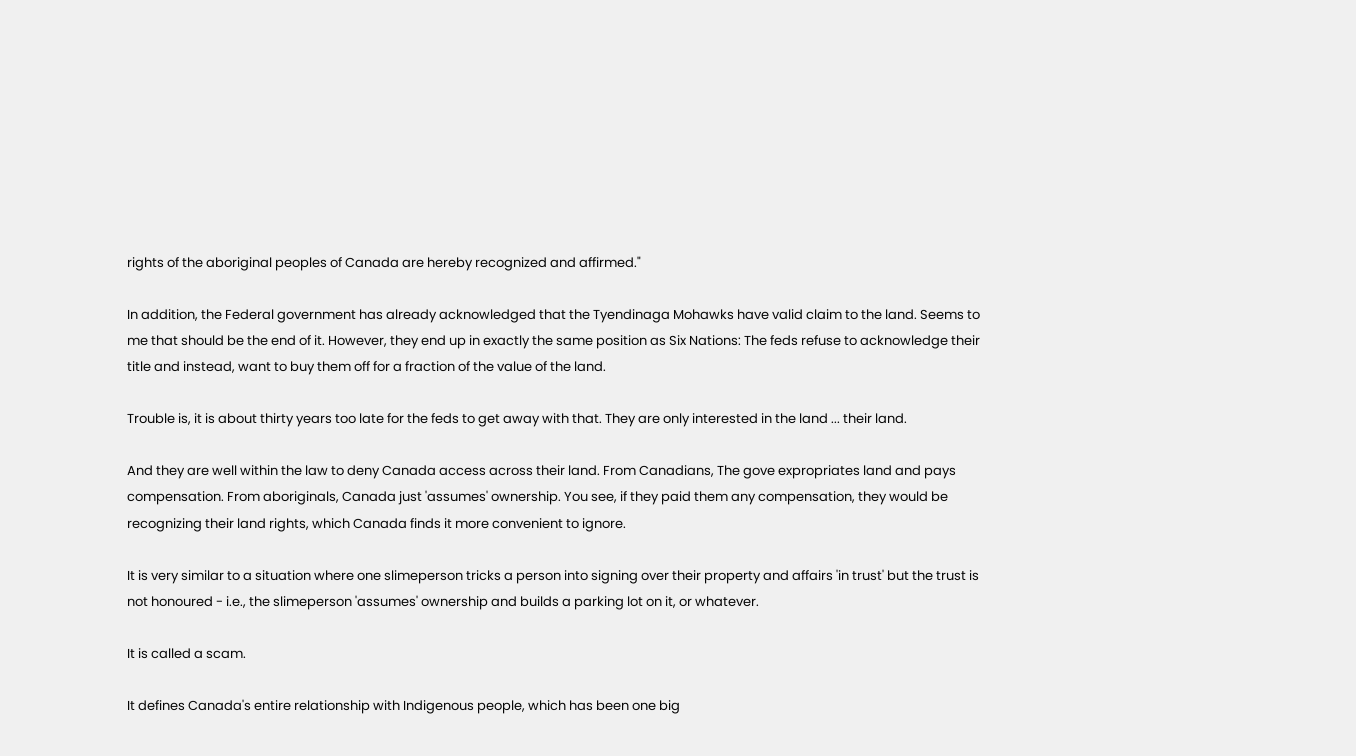rights of the aboriginal peoples of Canada are hereby recognized and affirmed."

In addition, the Federal government has already acknowledged that the Tyendinaga Mohawks have valid claim to the land. Seems to me that should be the end of it. However, they end up in exactly the same position as Six Nations: The feds refuse to acknowledge their title and instead, want to buy them off for a fraction of the value of the land.

Trouble is, it is about thirty years too late for the feds to get away with that. They are only interested in the land ... their land.

And they are well within the law to deny Canada access across their land. From Canadians, The gove expropriates land and pays compensation. From aboriginals, Canada just 'assumes' ownership. You see, if they paid them any compensation, they would be recognizing their land rights, which Canada finds it more convenient to ignore.

It is very similar to a situation where one slimeperson tricks a person into signing over their property and affairs 'in trust' but the trust is not honoured - i.e., the slimeperson 'assumes' ownership and builds a parking lot on it, or whatever.

It is called a scam.

It defines Canada's entire relationship with Indigenous people, which has been one big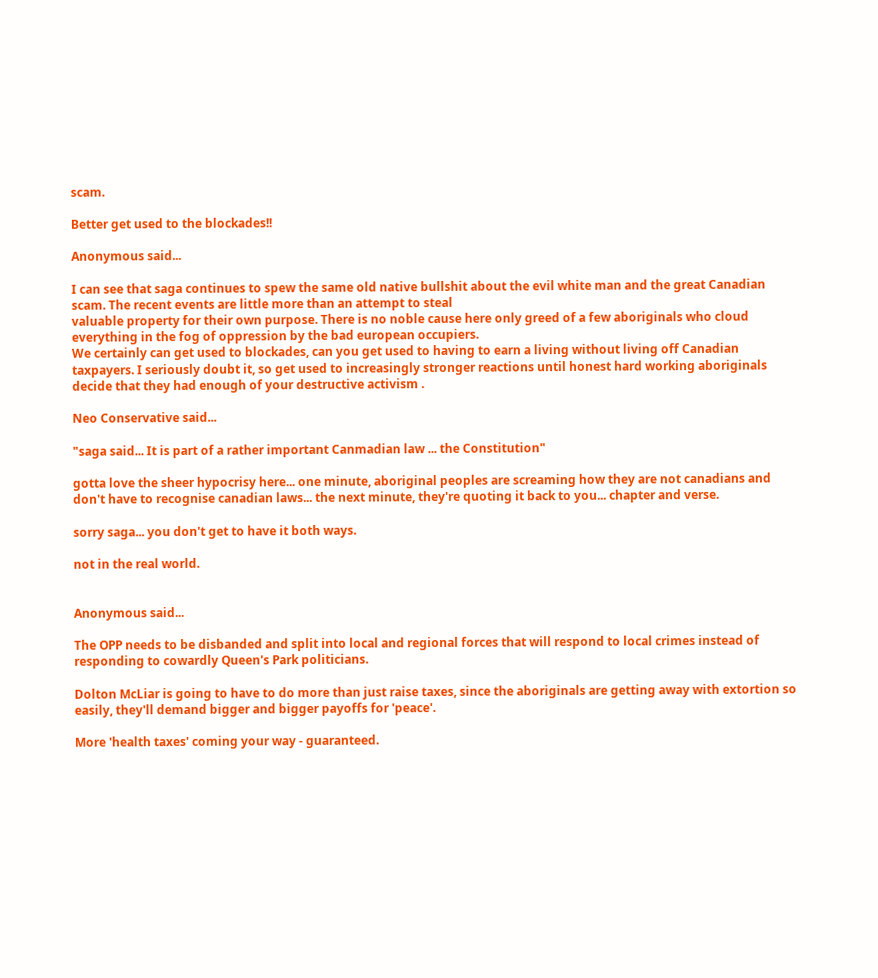scam.

Better get used to the blockades!!

Anonymous said...

I can see that saga continues to spew the same old native bullshit about the evil white man and the great Canadian scam. The recent events are little more than an attempt to steal
valuable property for their own purpose. There is no noble cause here only greed of a few aboriginals who cloud everything in the fog of oppression by the bad european occupiers.
We certainly can get used to blockades, can you get used to having to earn a living without living off Canadian taxpayers. I seriously doubt it, so get used to increasingly stronger reactions until honest hard working aboriginals decide that they had enough of your destructive activism .

Neo Conservative said...

"saga said... It is part of a rather important Canmadian law ... the Constitution"

gotta love the sheer hypocrisy here... one minute, aboriginal peoples are screaming how they are not canadians and don't have to recognise canadian laws... the next minute, they're quoting it back to you... chapter and verse.

sorry saga... you don't get to have it both ways.

not in the real world.


Anonymous said...

The OPP needs to be disbanded and split into local and regional forces that will respond to local crimes instead of responding to cowardly Queen's Park politicians.

Dolton McLiar is going to have to do more than just raise taxes, since the aboriginals are getting away with extortion so easily, they'll demand bigger and bigger payoffs for 'peace'.

More 'health taxes' coming your way - guaranteed.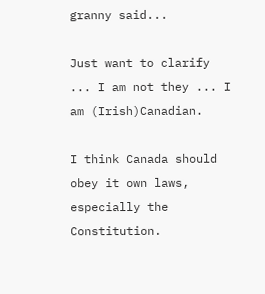granny said...

Just want to clarify ... I am not they ... I am (Irish)Canadian.

I think Canada should obey it own laws, especially the Constitution.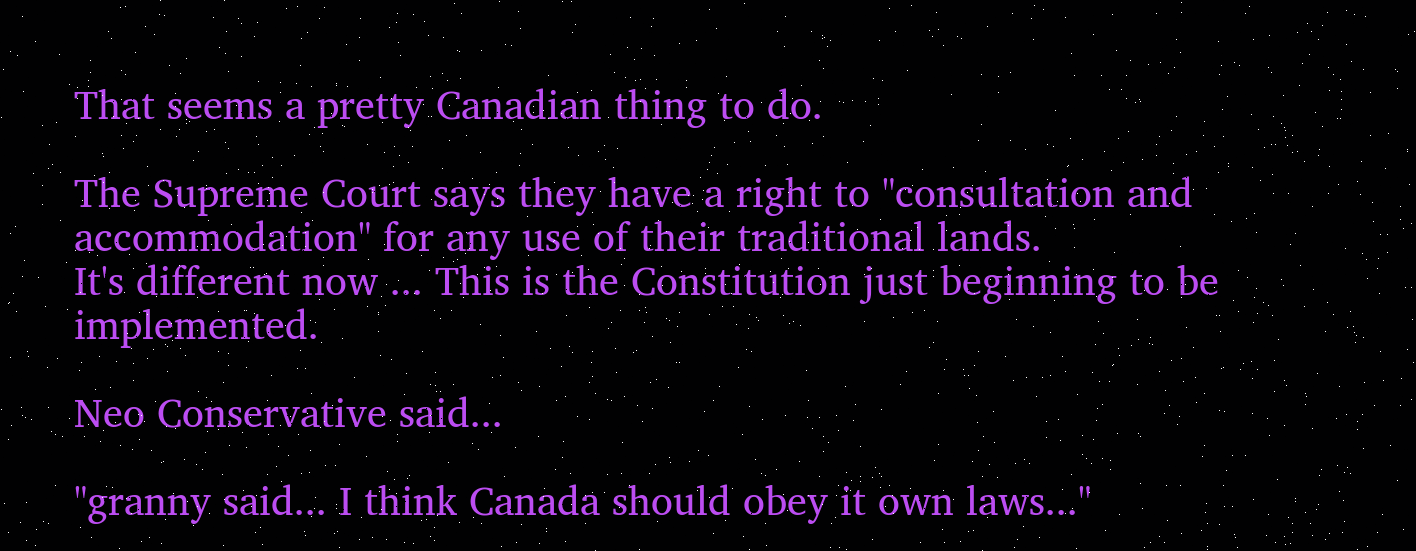That seems a pretty Canadian thing to do.

The Supreme Court says they have a right to "consultation and accommodation" for any use of their traditional lands.
It's different now ... This is the Constitution just beginning to be implemented.

Neo Conservative said...

"granny said... I think Canada should obey it own laws..."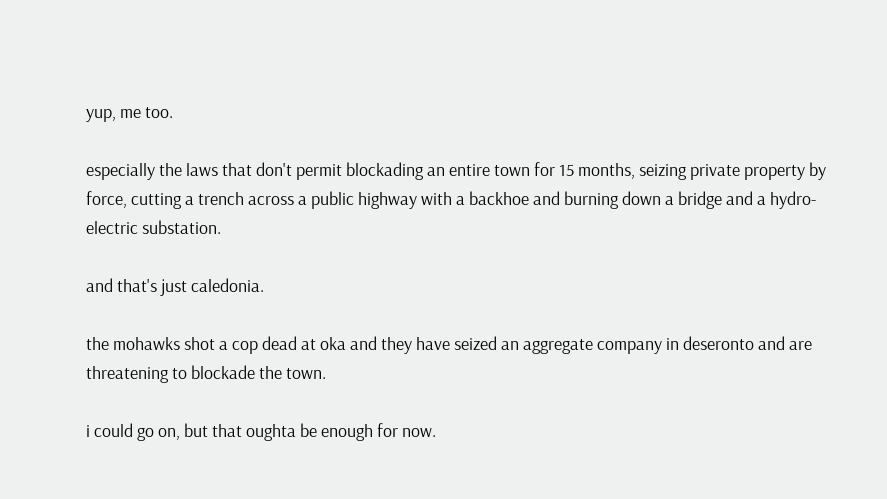yup, me too.

especially the laws that don't permit blockading an entire town for 15 months, seizing private property by force, cutting a trench across a public highway with a backhoe and burning down a bridge and a hydro-electric substation.

and that's just caledonia.

the mohawks shot a cop dead at oka and they have seized an aggregate company in deseronto and are threatening to blockade the town.

i could go on, but that oughta be enough for now.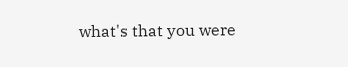what's that you were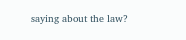saying about the law?